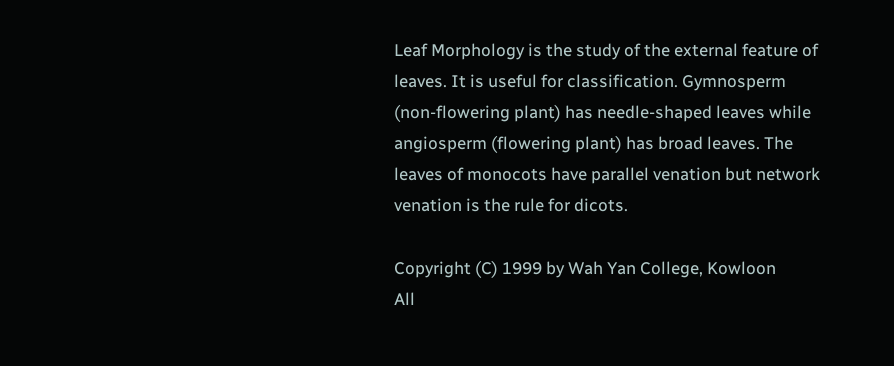Leaf Morphology is the study of the external feature of leaves. It is useful for classification. Gymnosperm (non-flowering plant) has needle-shaped leaves while angiosperm (flowering plant) has broad leaves. The leaves of monocots have parallel venation but network venation is the rule for dicots.

Copyright (C) 1999 by Wah Yan College, Kowloon
All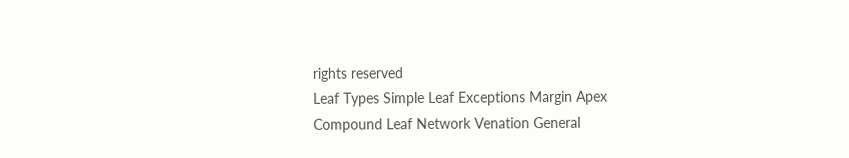rights reserved
Leaf Types Simple Leaf Exceptions Margin Apex Compound Leaf Network Venation General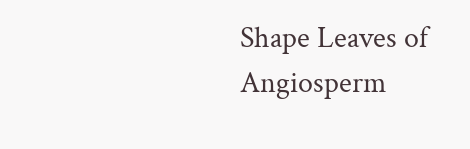Shape Leaves of Angiosperm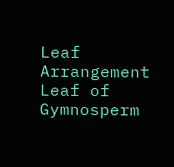Leaf Arrangement Leaf of Gymnosperm